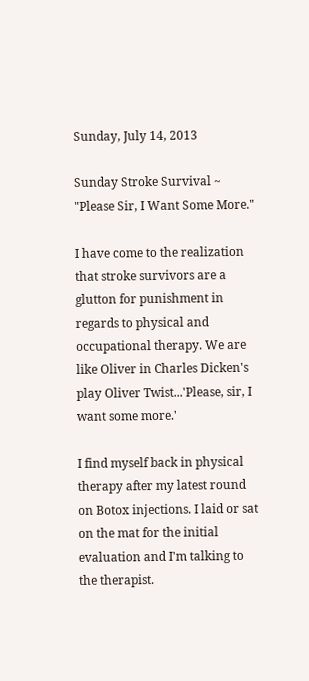Sunday, July 14, 2013

Sunday Stroke Survival ~ "Please Sir, I Want Some More."

I have come to the realization that stroke survivors are a glutton for punishment in regards to physical and occupational therapy. We are like Oliver in Charles Dicken's play Oliver Twist...'Please, sir, I want some more.'

I find myself back in physical therapy after my latest round on Botox injections. I laid or sat on the mat for the initial evaluation and I'm talking to the therapist.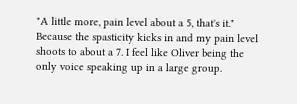"A little more, pain level about a 5, that's it." Because the spasticity kicks in and my pain level shoots to about a 7. I feel like Oliver being the only voice speaking up in a large group.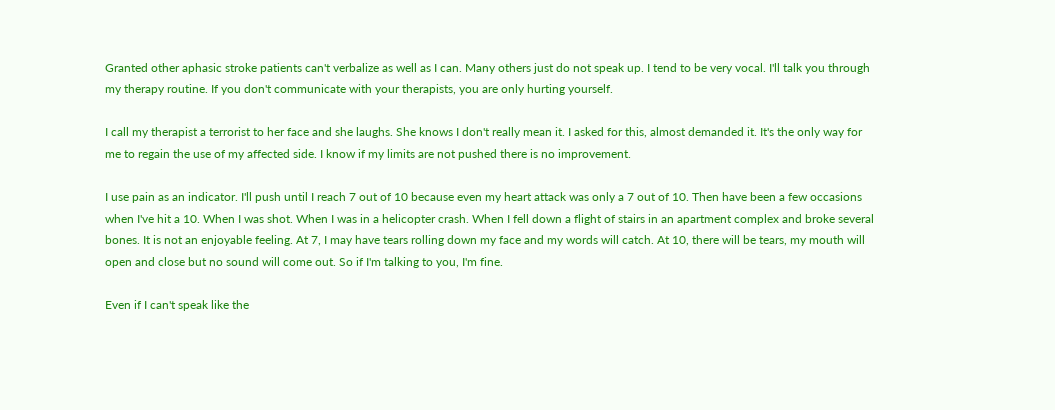Granted other aphasic stroke patients can't verbalize as well as I can. Many others just do not speak up. I tend to be very vocal. I'll talk you through my therapy routine. If you don't communicate with your therapists, you are only hurting yourself.

I call my therapist a terrorist to her face and she laughs. She knows I don't really mean it. I asked for this, almost demanded it. It's the only way for me to regain the use of my affected side. I know if my limits are not pushed there is no improvement.

I use pain as an indicator. I'll push until I reach 7 out of 10 because even my heart attack was only a 7 out of 10. Then have been a few occasions when I've hit a 10. When I was shot. When I was in a helicopter crash. When I fell down a flight of stairs in an apartment complex and broke several bones. It is not an enjoyable feeling. At 7, I may have tears rolling down my face and my words will catch. At 10, there will be tears, my mouth will open and close but no sound will come out. So if I'm talking to you, I'm fine.

Even if I can't speak like the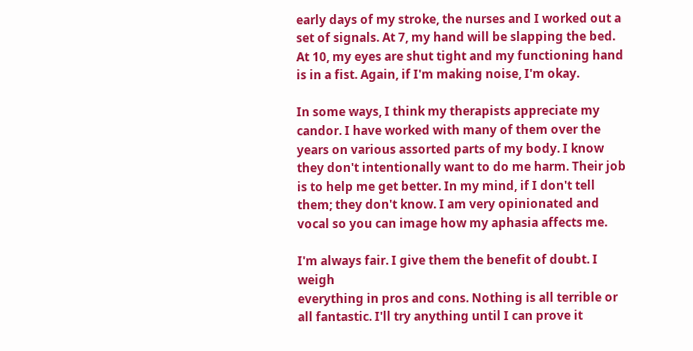early days of my stroke, the nurses and I worked out a set of signals. At 7, my hand will be slapping the bed. At 10, my eyes are shut tight and my functioning hand is in a fist. Again, if I'm making noise, I'm okay.

In some ways, I think my therapists appreciate my candor. I have worked with many of them over the years on various assorted parts of my body. I know they don't intentionally want to do me harm. Their job is to help me get better. In my mind, if I don't tell them; they don't know. I am very opinionated and vocal so you can image how my aphasia affects me.

I'm always fair. I give them the benefit of doubt. I weigh
everything in pros and cons. Nothing is all terrible or all fantastic. I'll try anything until I can prove it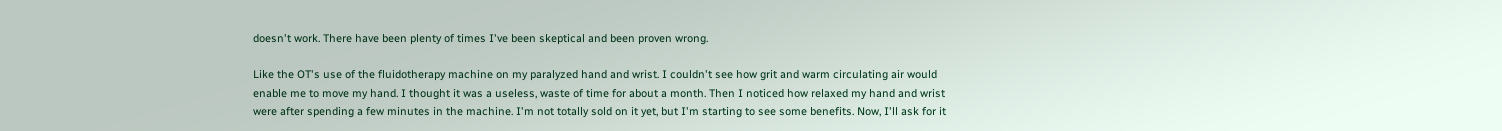doesn't work. There have been plenty of times I've been skeptical and been proven wrong.

Like the OT's use of the fluidotherapy machine on my paralyzed hand and wrist. I couldn't see how grit and warm circulating air would enable me to move my hand. I thought it was a useless, waste of time for about a month. Then I noticed how relaxed my hand and wrist were after spending a few minutes in the machine. I'm not totally sold on it yet, but I'm starting to see some benefits. Now, I'll ask for it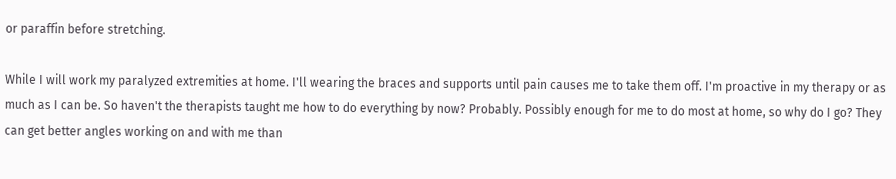or paraffin before stretching.

While I will work my paralyzed extremities at home. I'll wearing the braces and supports until pain causes me to take them off. I'm proactive in my therapy or as much as I can be. So haven't the therapists taught me how to do everything by now? Probably. Possibly enough for me to do most at home, so why do I go? They can get better angles working on and with me than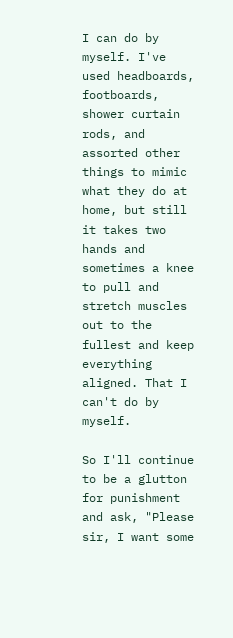I can do by myself. I've used headboards, footboards, shower curtain rods, and assorted other things to mimic what they do at home, but still it takes two hands and sometimes a knee to pull and stretch muscles out to the fullest and keep everything aligned. That I can't do by myself.

So I'll continue to be a glutton for punishment and ask, "Please sir, I want some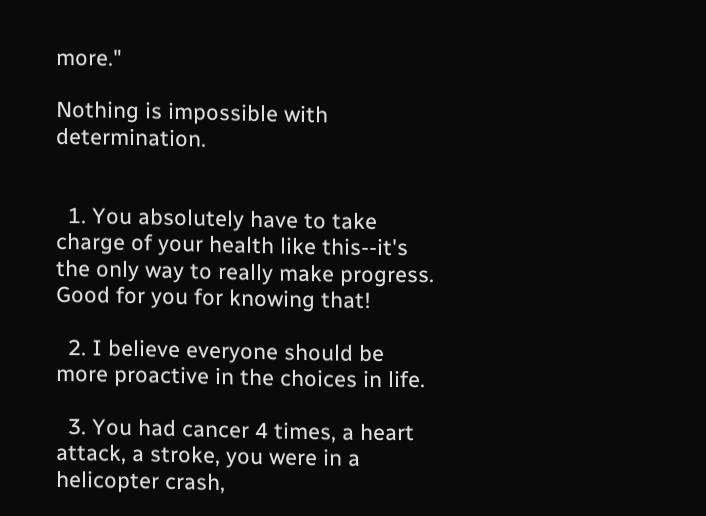more."

Nothing is impossible with determination.


  1. You absolutely have to take charge of your health like this--it's the only way to really make progress. Good for you for knowing that!

  2. I believe everyone should be more proactive in the choices in life.

  3. You had cancer 4 times, a heart attack, a stroke, you were in a helicopter crash,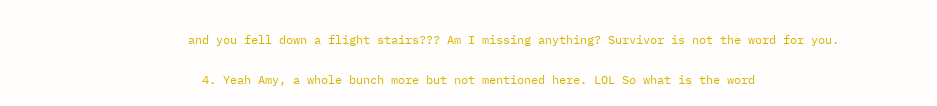and you fell down a flight stairs??? Am I missing anything? Survivor is not the word for you.

  4. Yeah Amy, a whole bunch more but not mentioned here. LOL So what is the word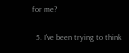for me?

  5. I've been trying to think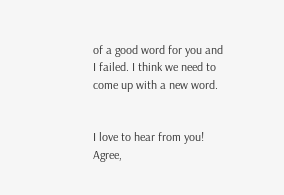of a good word for you and I failed. I think we need to come up with a new word.


I love to hear from you! Agree,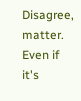Disagree, matter. Even if it's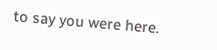to say you were here.